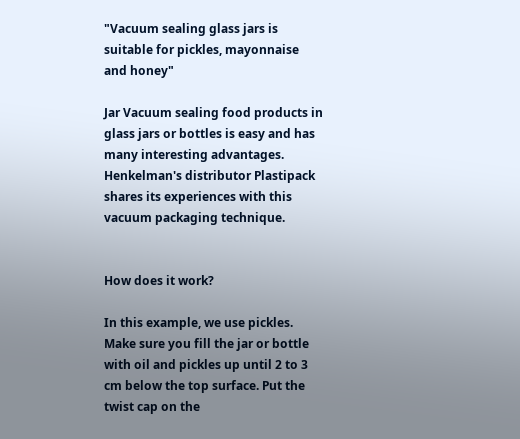"Vacuum sealing glass jars is suitable for pickles, mayonnaise and honey"

Jar Vacuum sealing food products in glass jars or bottles is easy and has many interesting advantages. Henkelman's distributor Plastipack shares its experiences with this vacuum packaging technique.


How does it work?

In this example, we use pickles. Make sure you fill the jar or bottle with oil and pickles up until 2 to 3 cm below the top surface. Put the twist cap on the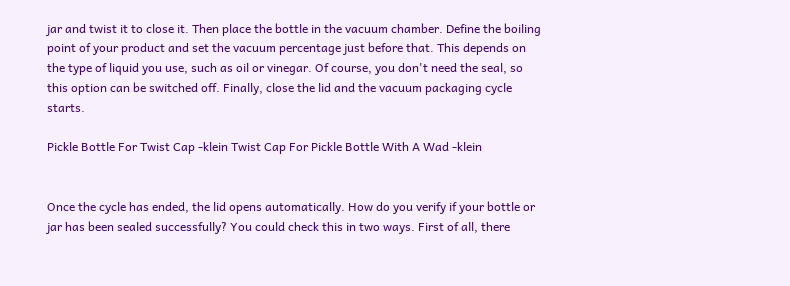jar and twist it to close it. Then place the bottle in the vacuum chamber. Define the boiling point of your product and set the vacuum percentage just before that. This depends on the type of liquid you use, such as oil or vinegar. Of course, you don't need the seal, so this option can be switched off. Finally, close the lid and the vacuum packaging cycle starts.

Pickle Bottle For Twist Cap -klein Twist Cap For Pickle Bottle With A Wad -klein


Once the cycle has ended, the lid opens automatically. How do you verify if your bottle or jar has been sealed successfully? You could check this in two ways. First of all, there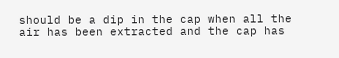should be a dip in the cap when all the air has been extracted and the cap has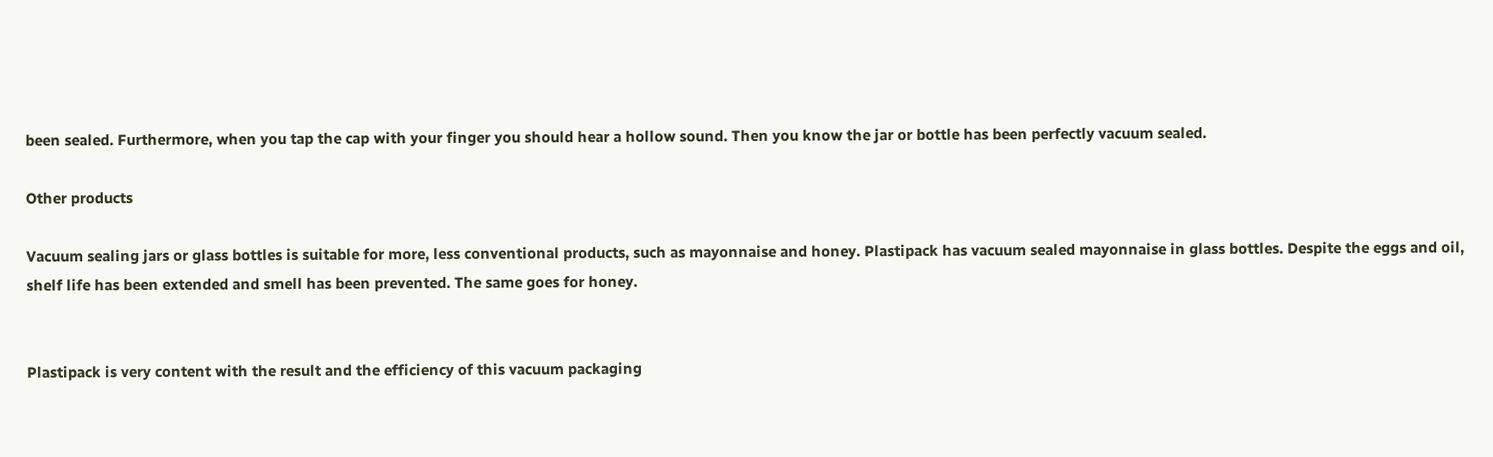been sealed. Furthermore, when you tap the cap with your finger you should hear a hollow sound. Then you know the jar or bottle has been perfectly vacuum sealed.

Other products

Vacuum sealing jars or glass bottles is suitable for more, less conventional products, such as mayonnaise and honey. Plastipack has vacuum sealed mayonnaise in glass bottles. Despite the eggs and oil, shelf life has been extended and smell has been prevented. The same goes for honey.


Plastipack is very content with the result and the efficiency of this vacuum packaging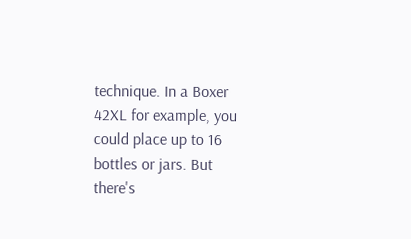technique. In a Boxer 42XL for example, you could place up to 16 bottles or jars. But there's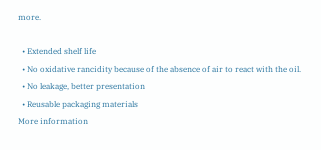more.

  • Extended shelf life
  • No oxidative rancidity because of the absence of air to react with the oil.
  • No leakage, better presentation
  • Reusable packaging materials
More information